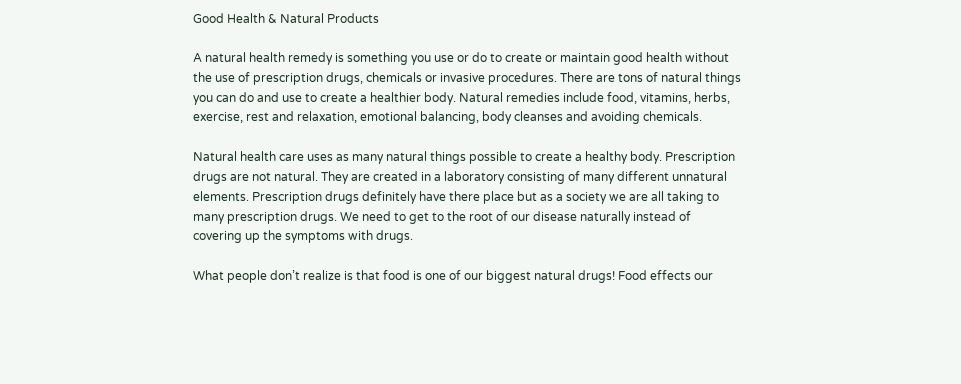Good Health & Natural Products

A natural health remedy is something you use or do to create or maintain good health without the use of prescription drugs, chemicals or invasive procedures. There are tons of natural things you can do and use to create a healthier body. Natural remedies include food, vitamins, herbs, exercise, rest and relaxation, emotional balancing, body cleanses and avoiding chemicals.

Natural health care uses as many natural things possible to create a healthy body. Prescription drugs are not natural. They are created in a laboratory consisting of many different unnatural elements. Prescription drugs definitely have there place but as a society we are all taking to many prescription drugs. We need to get to the root of our disease naturally instead of covering up the symptoms with drugs.

What people don’t realize is that food is one of our biggest natural drugs! Food effects our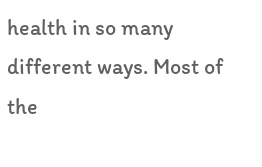health in so many different ways. Most of the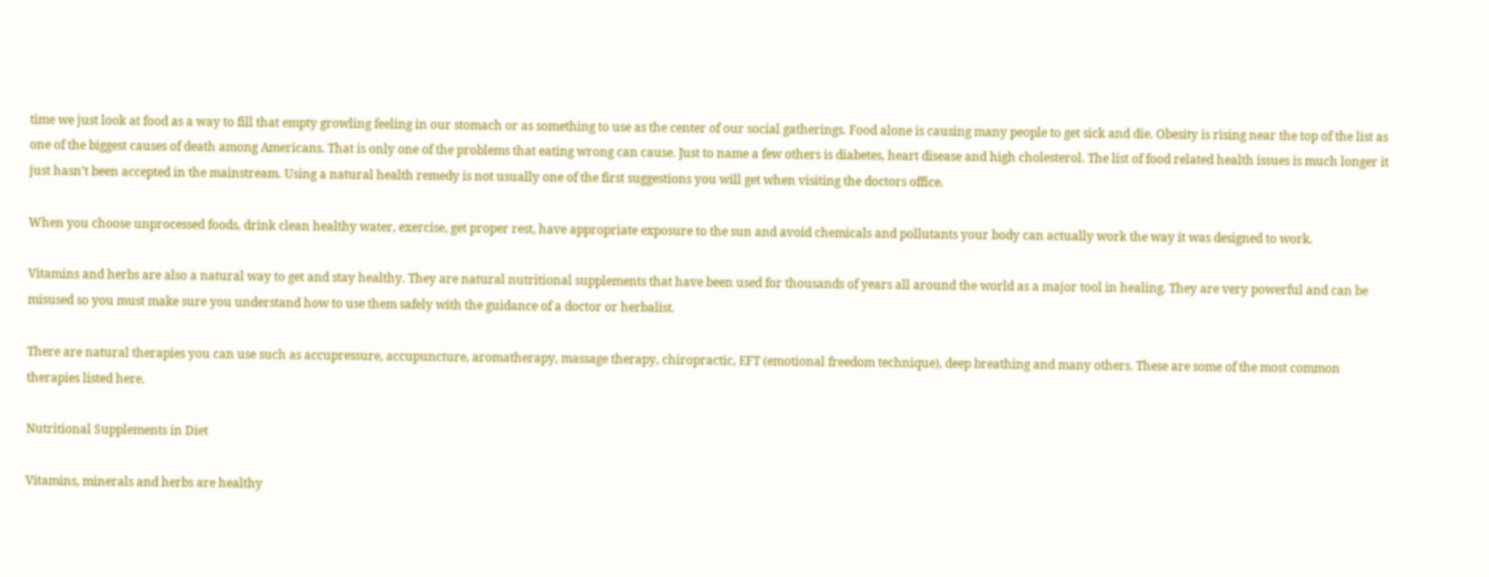time we just look at food as a way to fill that empty growling feeling in our stomach or as something to use as the center of our social gatherings. Food alone is causing many people to get sick and die. Obesity is rising near the top of the list as one of the biggest causes of death among Americans. That is only one of the problems that eating wrong can cause. Just to name a few others is diabetes, heart disease and high cholesterol. The list of food related health issues is much longer it just hasn’t been accepted in the mainstream. Using a natural health remedy is not usually one of the first suggestions you will get when visiting the doctors office.

When you choose unprocessed foods, drink clean healthy water, exercise, get proper rest, have appropriate exposure to the sun and avoid chemicals and pollutants your body can actually work the way it was designed to work.

Vitamins and herbs are also a natural way to get and stay healthy. They are natural nutritional supplements that have been used for thousands of years all around the world as a major tool in healing. They are very powerful and can be misused so you must make sure you understand how to use them safely with the guidance of a doctor or herbalist.

There are natural therapies you can use such as accupressure, accupuncture, aromatherapy, massage therapy, chiropractic, EFT (emotional freedom technique), deep breathing and many others. These are some of the most common therapies listed here.

Nutritional Supplements in Diet

Vitamins, minerals and herbs are healthy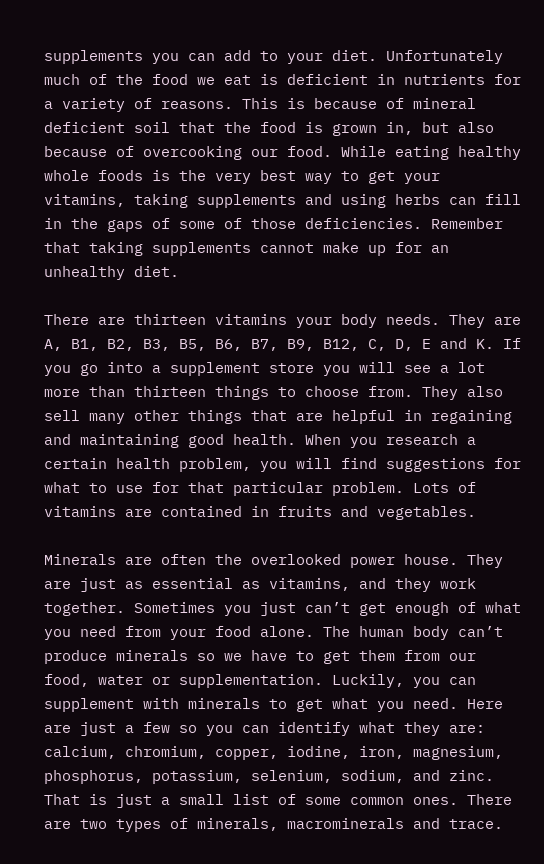supplements you can add to your diet. Unfortunately much of the food we eat is deficient in nutrients for a variety of reasons. This is because of mineral deficient soil that the food is grown in, but also because of overcooking our food. While eating healthy whole foods is the very best way to get your vitamins, taking supplements and using herbs can fill in the gaps of some of those deficiencies. Remember that taking supplements cannot make up for an unhealthy diet.

There are thirteen vitamins your body needs. They are A, B1, B2, B3, B5, B6, B7, B9, B12, C, D, E and K. If you go into a supplement store you will see a lot more than thirteen things to choose from. They also sell many other things that are helpful in regaining and maintaining good health. When you research a certain health problem, you will find suggestions for what to use for that particular problem. Lots of vitamins are contained in fruits and vegetables.

Minerals are often the overlooked power house. They are just as essential as vitamins, and they work together. Sometimes you just can’t get enough of what you need from your food alone. The human body can’t produce minerals so we have to get them from our food, water or supplementation. Luckily, you can supplement with minerals to get what you need. Here are just a few so you can identify what they are: calcium, chromium, copper, iodine, iron, magnesium, phosphorus, potassium, selenium, sodium, and zinc. That is just a small list of some common ones. There are two types of minerals, macrominerals and trace.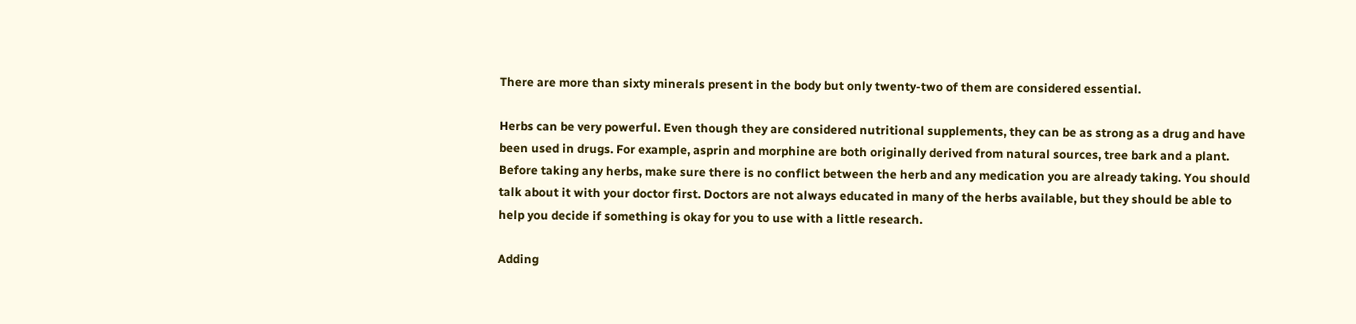There are more than sixty minerals present in the body but only twenty-two of them are considered essential.

Herbs can be very powerful. Even though they are considered nutritional supplements, they can be as strong as a drug and have been used in drugs. For example, asprin and morphine are both originally derived from natural sources, tree bark and a plant. Before taking any herbs, make sure there is no conflict between the herb and any medication you are already taking. You should talk about it with your doctor first. Doctors are not always educated in many of the herbs available, but they should be able to help you decide if something is okay for you to use with a little research.

Adding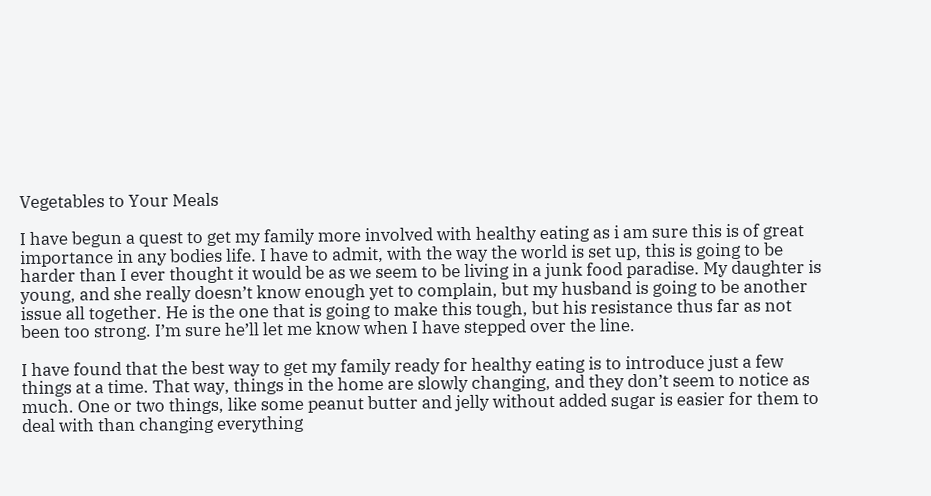Vegetables to Your Meals

I have begun a quest to get my family more involved with healthy eating as i am sure this is of great importance in any bodies life. I have to admit, with the way the world is set up, this is going to be harder than I ever thought it would be as we seem to be living in a junk food paradise. My daughter is young, and she really doesn’t know enough yet to complain, but my husband is going to be another issue all together. He is the one that is going to make this tough, but his resistance thus far as not been too strong. I’m sure he’ll let me know when I have stepped over the line.

I have found that the best way to get my family ready for healthy eating is to introduce just a few things at a time. That way, things in the home are slowly changing, and they don’t seem to notice as much. One or two things, like some peanut butter and jelly without added sugar is easier for them to deal with than changing everything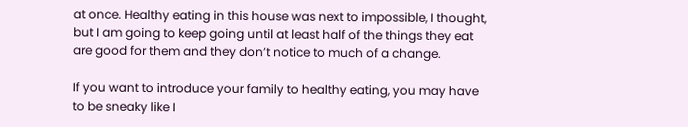at once. Healthy eating in this house was next to impossible, I thought, but I am going to keep going until at least half of the things they eat are good for them and they don’t notice to much of a change.

If you want to introduce your family to healthy eating, you may have to be sneaky like I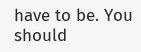have to be. You should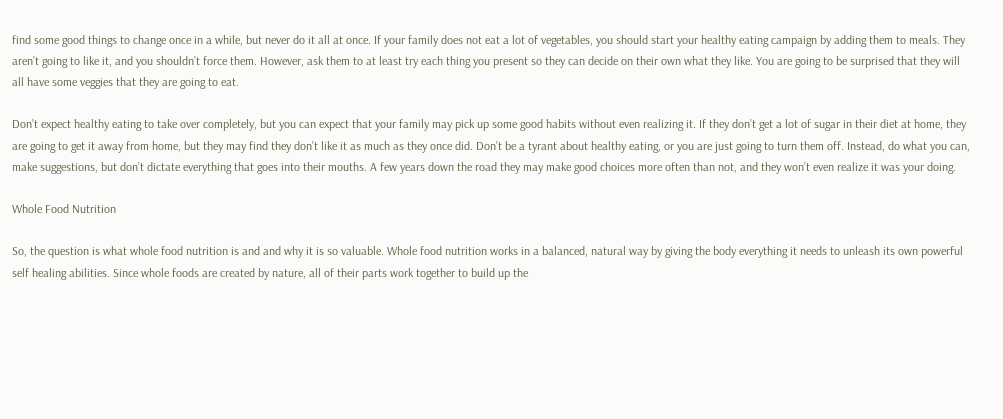find some good things to change once in a while, but never do it all at once. If your family does not eat a lot of vegetables, you should start your healthy eating campaign by adding them to meals. They aren’t going to like it, and you shouldn’t force them. However, ask them to at least try each thing you present so they can decide on their own what they like. You are going to be surprised that they will all have some veggies that they are going to eat.

Don’t expect healthy eating to take over completely, but you can expect that your family may pick up some good habits without even realizing it. If they don’t get a lot of sugar in their diet at home, they are going to get it away from home, but they may find they don’t like it as much as they once did. Don’t be a tyrant about healthy eating, or you are just going to turn them off. Instead, do what you can, make suggestions, but don’t dictate everything that goes into their mouths. A few years down the road they may make good choices more often than not, and they won’t even realize it was your doing.

Whole Food Nutrition

So, the question is what whole food nutrition is and and why it is so valuable. Whole food nutrition works in a balanced, natural way by giving the body everything it needs to unleash its own powerful self healing abilities. Since whole foods are created by nature, all of their parts work together to build up the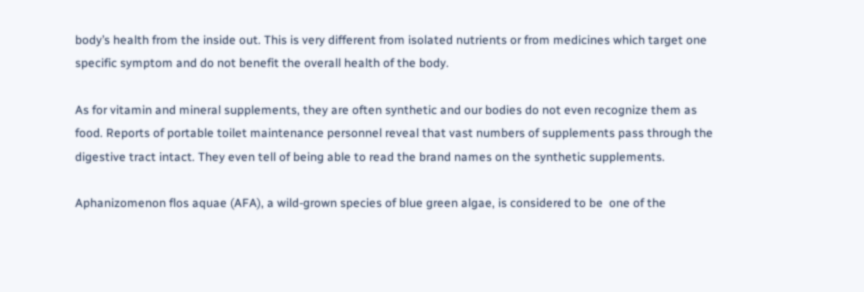body’s health from the inside out. This is very different from isolated nutrients or from medicines which target one specific symptom and do not benefit the overall health of the body.

As for vitamin and mineral supplements, they are often synthetic and our bodies do not even recognize them as food. Reports of portable toilet maintenance personnel reveal that vast numbers of supplements pass through the digestive tract intact. They even tell of being able to read the brand names on the synthetic supplements.

Aphanizomenon flos aquae (AFA), a wild-grown species of blue green algae, is considered to be  one of the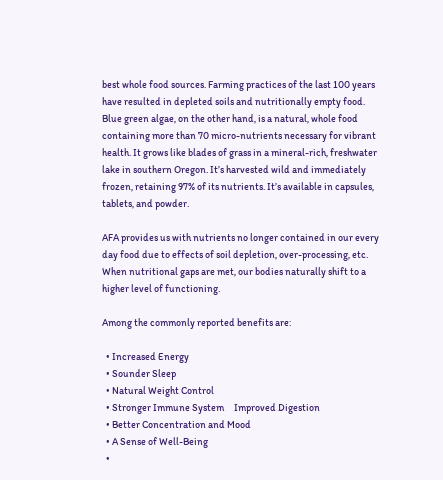best whole food sources. Farming practices of the last 100 years have resulted in depleted soils and nutritionally empty food. Blue green algae, on the other hand, is a natural, whole food containing more than 70 micro-nutrients necessary for vibrant health. It grows like blades of grass in a mineral-rich, freshwater lake in southern Oregon. It’s harvested wild and immediately frozen, retaining 97% of its nutrients. It’s available in capsules, tablets, and powder.

AFA provides us with nutrients no longer contained in our every day food due to effects of soil depletion, over-processing, etc. When nutritional gaps are met, our bodies naturally shift to a higher level of functioning.

Among the commonly reported benefits are:

  • Increased Energy
  • Sounder Sleep
  • Natural Weight Control
  • Stronger Immune System     Improved Digestion
  • Better Concentration and Mood
  • A Sense of Well-Being
  •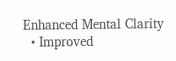Enhanced Mental Clarity
  • Improved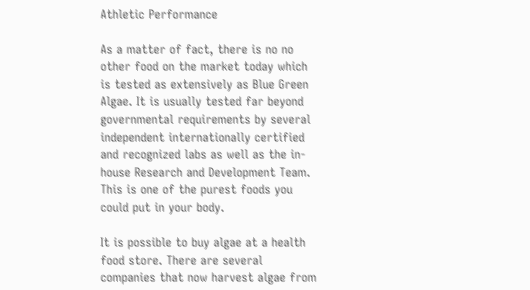Athletic Performance

As a matter of fact, there is no no other food on the market today which is tested as extensively as Blue Green Algae. It is usually tested far beyond governmental requirements by several independent internationally certified and recognized labs as well as the in-house Research and Development Team. This is one of the purest foods you could put in your body.

It is possible to buy algae at a health food store. There are several companies that now harvest algae from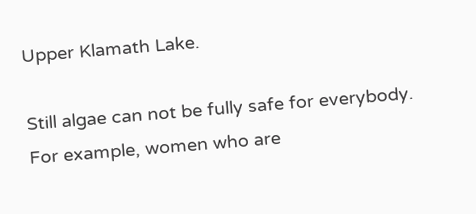Upper Klamath Lake.

Still algae can not be fully safe for everybody. For example, women who are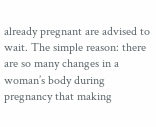already pregnant are advised to wait. The simple reason: there are so many changes in a woman’s body during pregnancy that making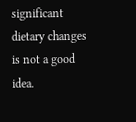significant dietary changes is not a good idea.